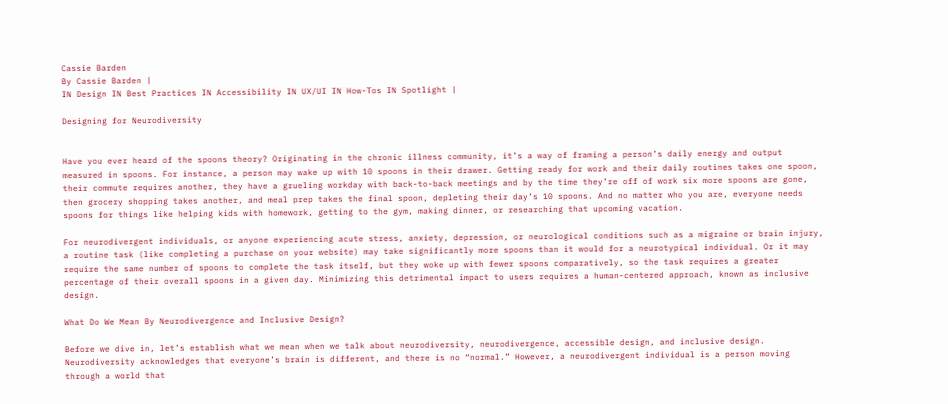Cassie Barden
By Cassie Barden |
IN Design IN Best Practices IN Accessibility IN UX/UI IN How-Tos IN Spotlight |

Designing for Neurodiversity


Have you ever heard of the spoons theory? Originating in the chronic illness community, it’s a way of framing a person’s daily energy and output measured in spoons. For instance, a person may wake up with 10 spoons in their drawer. Getting ready for work and their daily routines takes one spoon, their commute requires another, they have a grueling workday with back-to-back meetings and by the time they’re off of work six more spoons are gone, then grocery shopping takes another, and meal prep takes the final spoon, depleting their day’s 10 spoons. And no matter who you are, everyone needs spoons for things like helping kids with homework, getting to the gym, making dinner, or researching that upcoming vacation.

For neurodivergent individuals, or anyone experiencing acute stress, anxiety, depression, or neurological conditions such as a migraine or brain injury, a routine task (like completing a purchase on your website) may take significantly more spoons than it would for a neurotypical individual. Or it may require the same number of spoons to complete the task itself, but they woke up with fewer spoons comparatively, so the task requires a greater percentage of their overall spoons in a given day. Minimizing this detrimental impact to users requires a human-centered approach, known as inclusive design.

What Do We Mean By Neurodivergence and Inclusive Design?

Before we dive in, let’s establish what we mean when we talk about neurodiversity, neurodivergence, accessible design, and inclusive design. Neurodiversity acknowledges that everyone’s brain is different, and there is no “normal.” However, a neurodivergent individual is a person moving through a world that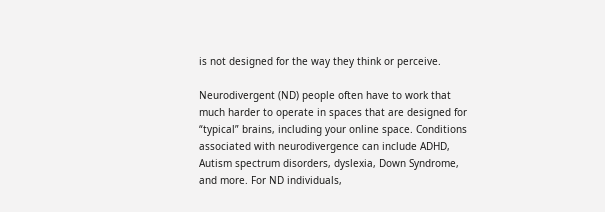is not designed for the way they think or perceive.

Neurodivergent (ND) people often have to work that much harder to operate in spaces that are designed for “typical” brains, including your online space. Conditions associated with neurodivergence can include ADHD, Autism spectrum disorders, dyslexia, Down Syndrome, and more. For ND individuals,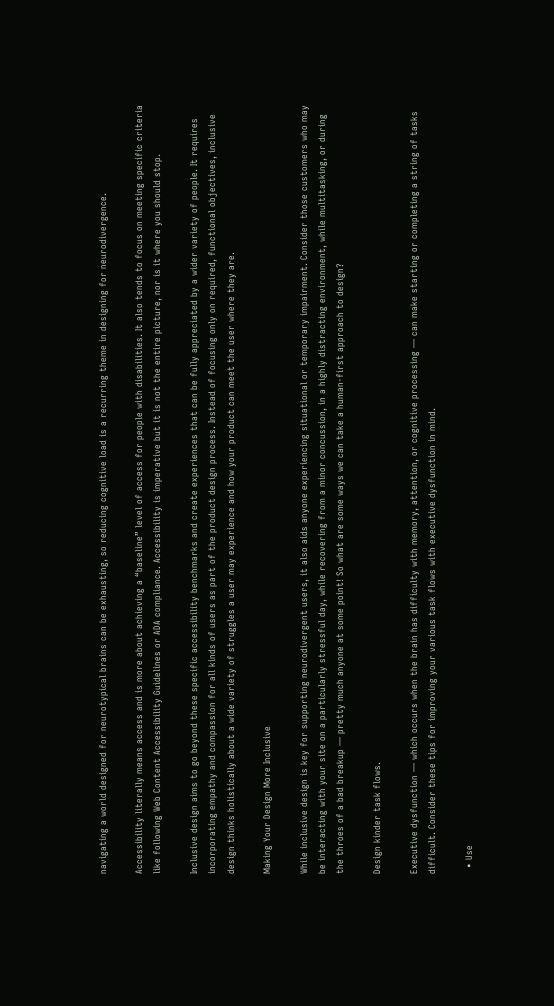navigating a world designed for neurotypical brains can be exhausting, so reducing cognitive load is a recurring theme in designing for neurodivergence.

Accessibility literally means access and is more about achieving a “baseline” level of access for people with disabilities. It also tends to focus on meeting specific criteria like following Web Content Accessibility Guidelines or ADA compliance. Accessibility is imperative but it is not the entire picture, nor is it where you should stop.

Inclusive design aims to go beyond these specific accessibility benchmarks and create experiences that can be fully appreciated by a wider variety of people. It requires incorporating empathy and compassion for all kinds of users as part of the product design process. Instead of focusing only on required, functional objectives, inclusive design thinks holistically about a wide variety of struggles a user may experience and how your product can meet the user where they are.

Making Your Design More Inclusive

While inclusive design is key for supporting neurodivergent users, it also aids anyone experiencing situational or temporary impairment. Consider those customers who may be interacting with your site on a particularly stressful day, while recovering from a minor concussion, in a highly distracting environment, while multitasking, or during the throes of a bad breakup — pretty much anyone at some point! So what are some ways we can take a human-first approach to design?

Design kinder task flows.

Executive dysfunction — which occurs when the brain has difficulty with memory, attention, or cognitive processing — can make starting or completing a string of tasks difficult. Consider these tips for improving your various task flows with executive dysfunction in mind.

  • Use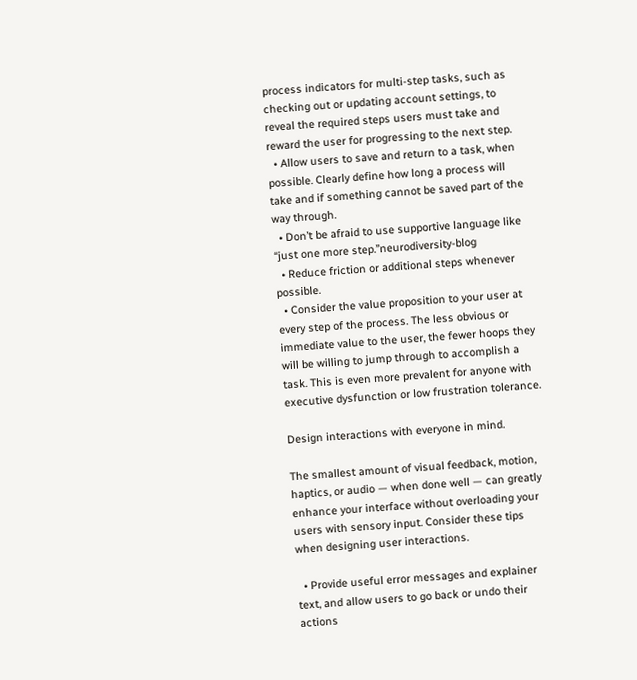process indicators for multi-step tasks, such as checking out or updating account settings, to reveal the required steps users must take and reward the user for progressing to the next step.
  • Allow users to save and return to a task, when possible. Clearly define how long a process will take and if something cannot be saved part of the way through.
  • Don’t be afraid to use supportive language like “just one more step.”neurodiversity-blog
  • Reduce friction or additional steps whenever possible.
  • Consider the value proposition to your user at every step of the process. The less obvious or immediate value to the user, the fewer hoops they will be willing to jump through to accomplish a task. This is even more prevalent for anyone with executive dysfunction or low frustration tolerance.

Design interactions with everyone in mind.

The smallest amount of visual feedback, motion, haptics, or audio — when done well — can greatly enhance your interface without overloading your users with sensory input. Consider these tips when designing user interactions.

  • Provide useful error messages and explainer text, and allow users to go back or undo their actions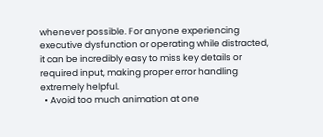whenever possible. For anyone experiencing executive dysfunction or operating while distracted, it can be incredibly easy to miss key details or required input, making proper error handling extremely helpful.
  • Avoid too much animation at one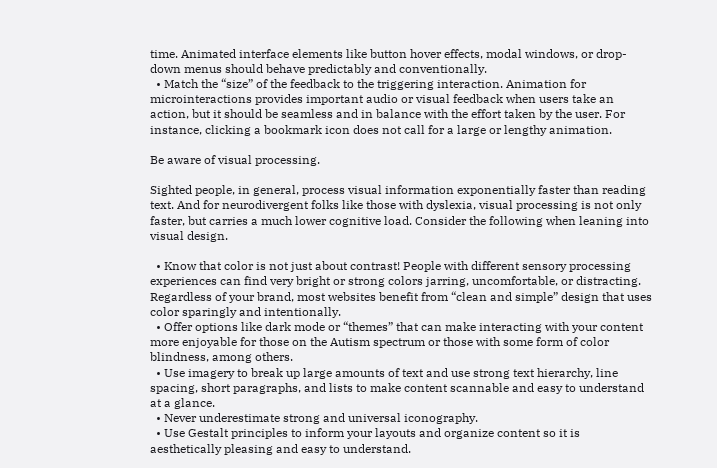time. Animated interface elements like button hover effects, modal windows, or drop-down menus should behave predictably and conventionally.
  • Match the “size” of the feedback to the triggering interaction. Animation for microinteractions provides important audio or visual feedback when users take an action, but it should be seamless and in balance with the effort taken by the user. For instance, clicking a bookmark icon does not call for a large or lengthy animation.

Be aware of visual processing.

Sighted people, in general, process visual information exponentially faster than reading text. And for neurodivergent folks like those with dyslexia, visual processing is not only faster, but carries a much lower cognitive load. Consider the following when leaning into visual design.

  • Know that color is not just about contrast! People with different sensory processing experiences can find very bright or strong colors jarring, uncomfortable, or distracting. Regardless of your brand, most websites benefit from “clean and simple” design that uses color sparingly and intentionally.
  • Offer options like dark mode or “themes” that can make interacting with your content more enjoyable for those on the Autism spectrum or those with some form of color blindness, among others.
  • Use imagery to break up large amounts of text and use strong text hierarchy, line spacing, short paragraphs, and lists to make content scannable and easy to understand at a glance.
  • Never underestimate strong and universal iconography.
  • Use Gestalt principles to inform your layouts and organize content so it is aesthetically pleasing and easy to understand.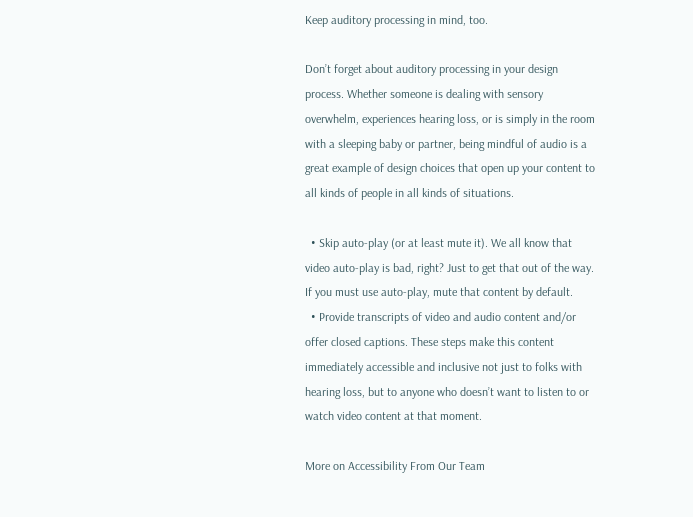Keep auditory processing in mind, too.

Don’t forget about auditory processing in your design process. Whether someone is dealing with sensory overwhelm, experiences hearing loss, or is simply in the room with a sleeping baby or partner, being mindful of audio is a great example of design choices that open up your content to all kinds of people in all kinds of situations.

  • Skip auto-play (or at least mute it). We all know that video auto-play is bad, right? Just to get that out of the way. If you must use auto-play, mute that content by default.
  • Provide transcripts of video and audio content and/or offer closed captions. These steps make this content immediately accessible and inclusive not just to folks with hearing loss, but to anyone who doesn’t want to listen to or watch video content at that moment.

More on Accessibility From Our Team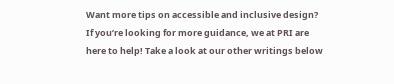Want more tips on accessible and inclusive design? If you’re looking for more guidance, we at PRI are here to help! Take a look at our other writings below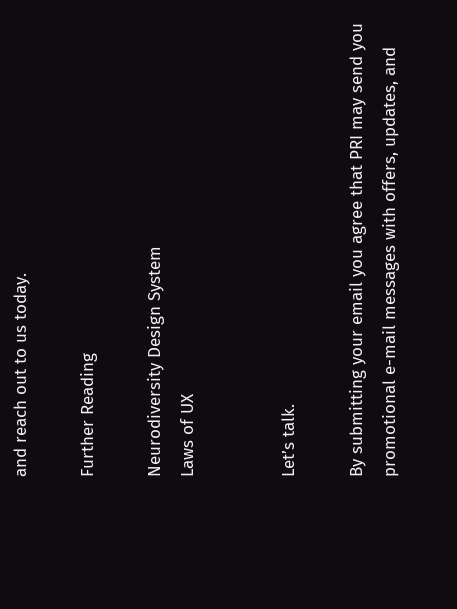and reach out to us today.

Further Reading

Neurodiversity Design System
Laws of UX


Let’s talk.

By submitting your email you agree that PRI may send you promotional e-mail messages with offers, updates, and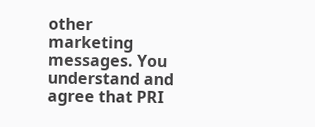other marketing messages. You understand and agree that PRI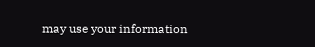may use your information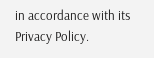in accordance with its Privacy Policy.